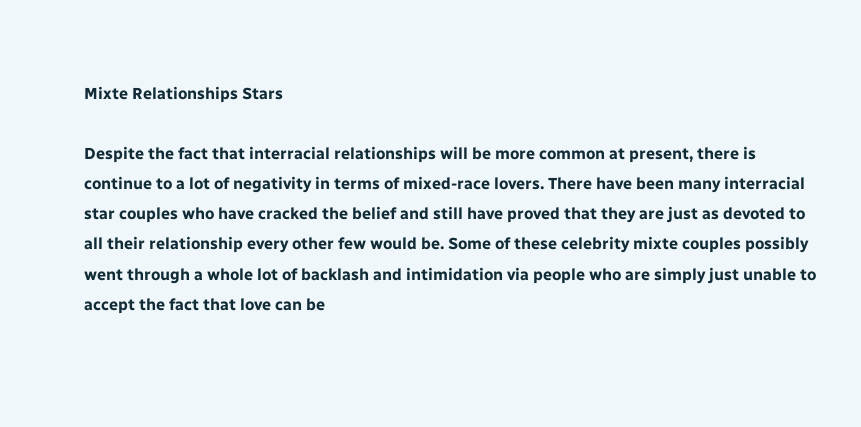Mixte Relationships Stars

Despite the fact that interracial relationships will be more common at present, there is continue to a lot of negativity in terms of mixed-race lovers. There have been many interracial star couples who have cracked the belief and still have proved that they are just as devoted to all their relationship every other few would be. Some of these celebrity mixte couples possibly went through a whole lot of backlash and intimidation via people who are simply just unable to accept the fact that love can be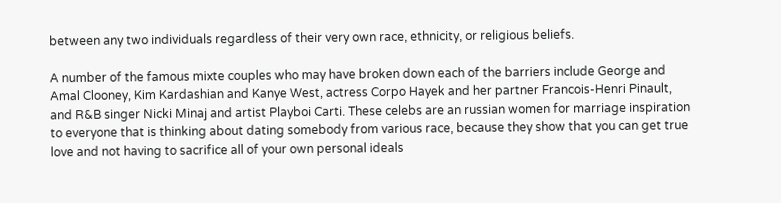between any two individuals regardless of their very own race, ethnicity, or religious beliefs.

A number of the famous mixte couples who may have broken down each of the barriers include George and Amal Clooney, Kim Kardashian and Kanye West, actress Corpo Hayek and her partner Francois-Henri Pinault, and R&B singer Nicki Minaj and artist Playboi Carti. These celebs are an russian women for marriage inspiration to everyone that is thinking about dating somebody from various race, because they show that you can get true love and not having to sacrifice all of your own personal ideals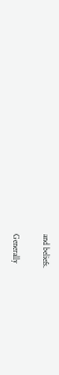and beliefs.

Generally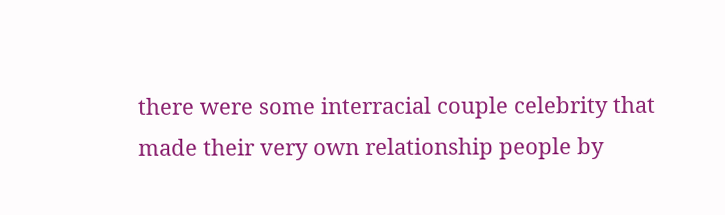there were some interracial couple celebrity that made their very own relationship people by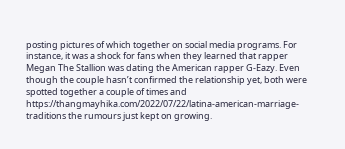posting pictures of which together on social media programs. For instance, it was a shock for fans when they learned that rapper Megan The Stallion was dating the American rapper G-Eazy. Even though the couple hasn’t confirmed the relationship yet, both were spotted together a couple of times and https://thangmayhika.com/2022/07/22/latina-american-marriage-traditions the rumours just kept on growing.